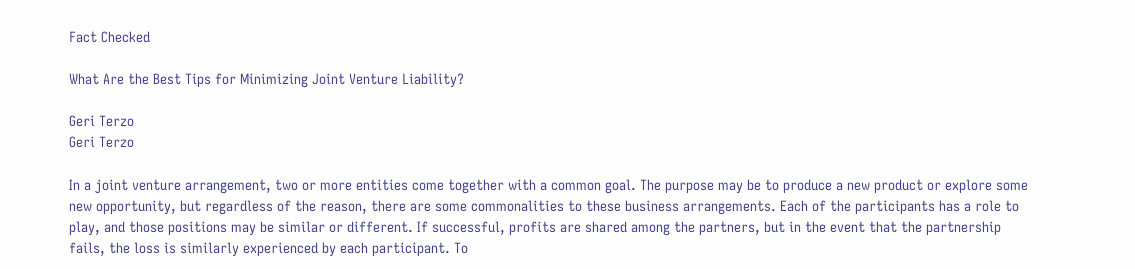Fact Checked

What Are the Best Tips for Minimizing Joint Venture Liability?

Geri Terzo
Geri Terzo

In a joint venture arrangement, two or more entities come together with a common goal. The purpose may be to produce a new product or explore some new opportunity, but regardless of the reason, there are some commonalities to these business arrangements. Each of the participants has a role to play, and those positions may be similar or different. If successful, profits are shared among the partners, but in the event that the partnership fails, the loss is similarly experienced by each participant. To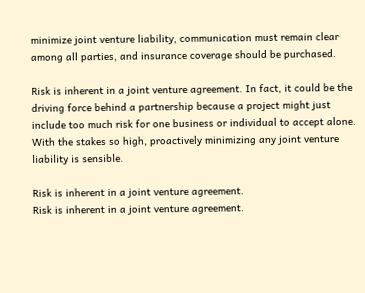minimize joint venture liability, communication must remain clear among all parties, and insurance coverage should be purchased.

Risk is inherent in a joint venture agreement. In fact, it could be the driving force behind a partnership because a project might just include too much risk for one business or individual to accept alone. With the stakes so high, proactively minimizing any joint venture liability is sensible.

Risk is inherent in a joint venture agreement.
Risk is inherent in a joint venture agreement.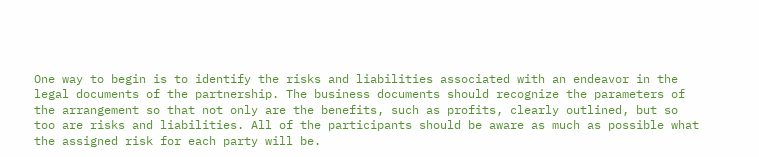One way to begin is to identify the risks and liabilities associated with an endeavor in the legal documents of the partnership. The business documents should recognize the parameters of the arrangement so that not only are the benefits, such as profits, clearly outlined, but so too are risks and liabilities. All of the participants should be aware as much as possible what the assigned risk for each party will be.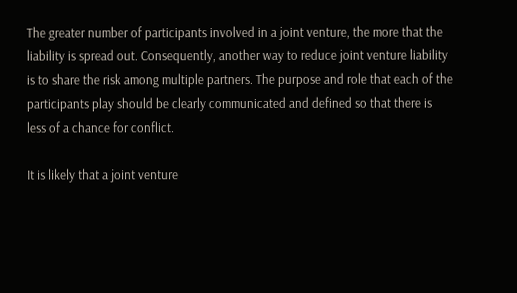The greater number of participants involved in a joint venture, the more that the liability is spread out. Consequently, another way to reduce joint venture liability is to share the risk among multiple partners. The purpose and role that each of the participants play should be clearly communicated and defined so that there is less of a chance for conflict.

It is likely that a joint venture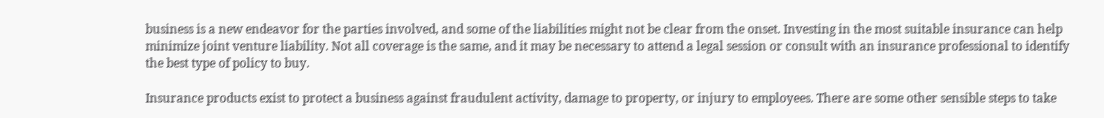business is a new endeavor for the parties involved, and some of the liabilities might not be clear from the onset. Investing in the most suitable insurance can help minimize joint venture liability. Not all coverage is the same, and it may be necessary to attend a legal session or consult with an insurance professional to identify the best type of policy to buy.

Insurance products exist to protect a business against fraudulent activity, damage to property, or injury to employees. There are some other sensible steps to take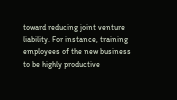toward reducing joint venture liability. For instance, training employees of the new business to be highly productive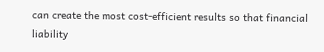can create the most cost-efficient results so that financial liability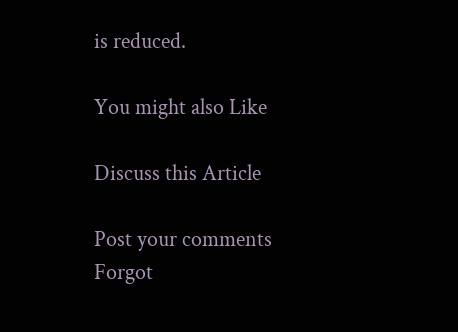is reduced.

You might also Like

Discuss this Article

Post your comments
Forgot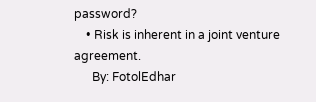password?
    • Risk is inherent in a joint venture agreement.
      By: FotolEdhar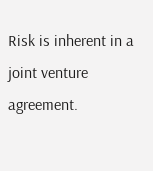Risk is inherent in a joint venture agreement.